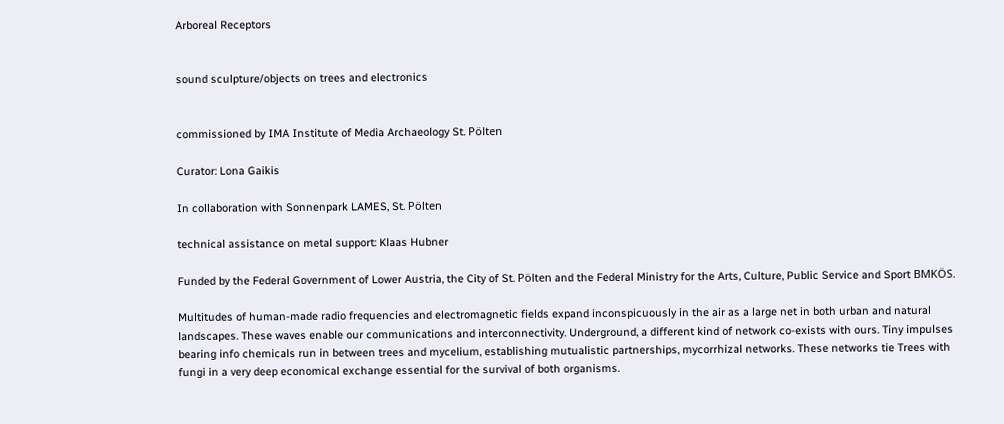Arboreal Receptors


sound sculpture/objects on trees and electronics


commissioned by IMA Institute of Media Archaeology St. Pölten

Curator: Lona Gaikis

In collaboration with Sonnenpark LAMES, St. Pölten

technical assistance on metal support: Klaas Hubner

Funded by the Federal Government of Lower Austria, the City of St. Pölten and the Federal Ministry for the Arts, Culture, Public Service and Sport BMKÖS.

Multitudes of human-made radio frequencies and electromagnetic fields expand inconspicuously in the air as a large net in both urban and natural landscapes. These waves enable our communications and interconnectivity. Underground, a different kind of network co-exists with ours. Tiny impulses bearing info chemicals run in between trees and mycelium, establishing mutualistic partnerships, mycorrhizal networks. These networks tie Trees with fungi in a very deep economical exchange essential for the survival of both organisms.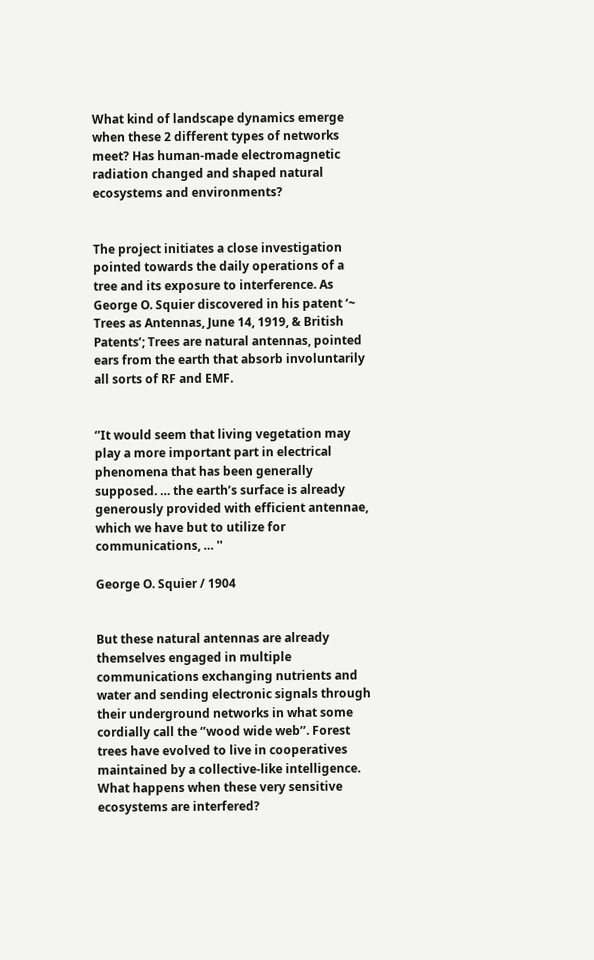What kind of landscape dynamics emerge when these 2 different types of networks meet? Has human-made electromagnetic radiation changed and shaped natural ecosystems and environments?


The project initiates a close investigation pointed towards the daily operations of a tree and its exposure to interference. As George O. Squier discovered in his patent ‘~ Trees as Antennas, June 14, 1919, & British Patents’; Trees are natural antennas, pointed ears from the earth that absorb involuntarily all sorts of RF and EMF.


‘’It would seem that living vegetation may play a more important part in electrical phenomena that has been generally supposed. … the earth’s surface is already generously provided with efficient antennae, which we have but to utilize for communications, … ''

George O. Squier / 1904


But these natural antennas are already themselves engaged in multiple communications exchanging nutrients and water and sending electronic signals through their underground networks in what some cordially call the ‘’wood wide web’’. Forest trees have evolved to live in cooperatives maintained by a collective-like intelligence. What happens when these very sensitive ecosystems are interfered?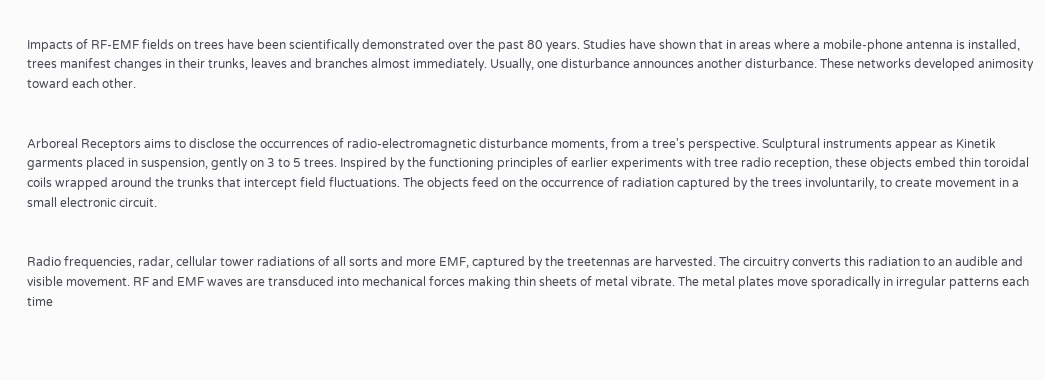Impacts of RF-EMF fields on trees have been scientifically demonstrated over the past 80 years. Studies have shown that in areas where a mobile-phone antenna is installed, trees manifest changes in their trunks, leaves and branches almost immediately. Usually, one disturbance announces another disturbance. These networks developed animosity toward each other.


Arboreal Receptors aims to disclose the occurrences of radio-electromagnetic disturbance moments, from a tree's perspective. Sculptural instruments appear as Kinetik garments placed in suspension, gently on 3 to 5 trees. Inspired by the functioning principles of earlier experiments with tree radio reception, these objects embed thin toroidal coils wrapped around the trunks that intercept field fluctuations. The objects feed on the occurrence of radiation captured by the trees involuntarily, to create movement in a small electronic circuit.


Radio frequencies, radar, cellular tower radiations of all sorts and more EMF, captured by the treetennas are harvested. The circuitry converts this radiation to an audible and visible movement. RF and EMF waves are transduced into mechanical forces making thin sheets of metal vibrate. The metal plates move sporadically in irregular patterns each time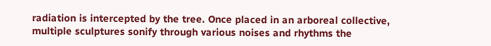radiation is intercepted by the tree. Once placed in an arboreal collective, multiple sculptures sonify through various noises and rhythms the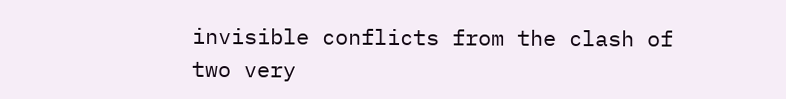invisible conflicts from the clash of two very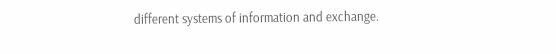different systems of information and exchange.